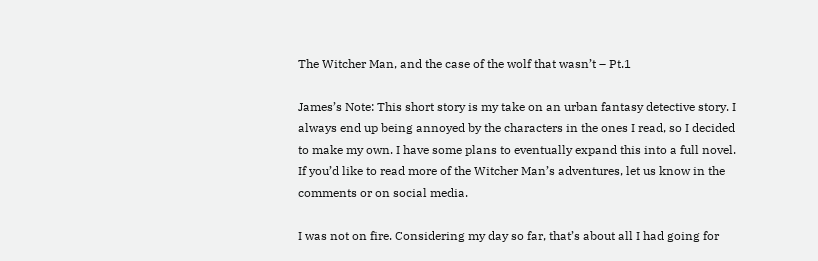The Witcher Man, and the case of the wolf that wasn’t – Pt.1

James’s Note: This short story is my take on an urban fantasy detective story. I always end up being annoyed by the characters in the ones I read, so I decided to make my own. I have some plans to eventually expand this into a full novel. If you’d like to read more of the Witcher Man’s adventures, let us know in the comments or on social media.

I was not on fire. Considering my day so far, that’s about all I had going for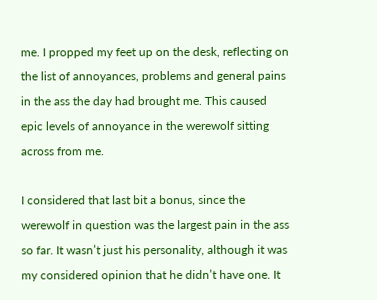me. I propped my feet up on the desk, reflecting on the list of annoyances, problems and general pains in the ass the day had brought me. This caused epic levels of annoyance in the werewolf sitting across from me.

I considered that last bit a bonus, since the werewolf in question was the largest pain in the ass so far. It wasn’t just his personality, although it was my considered opinion that he didn’t have one. It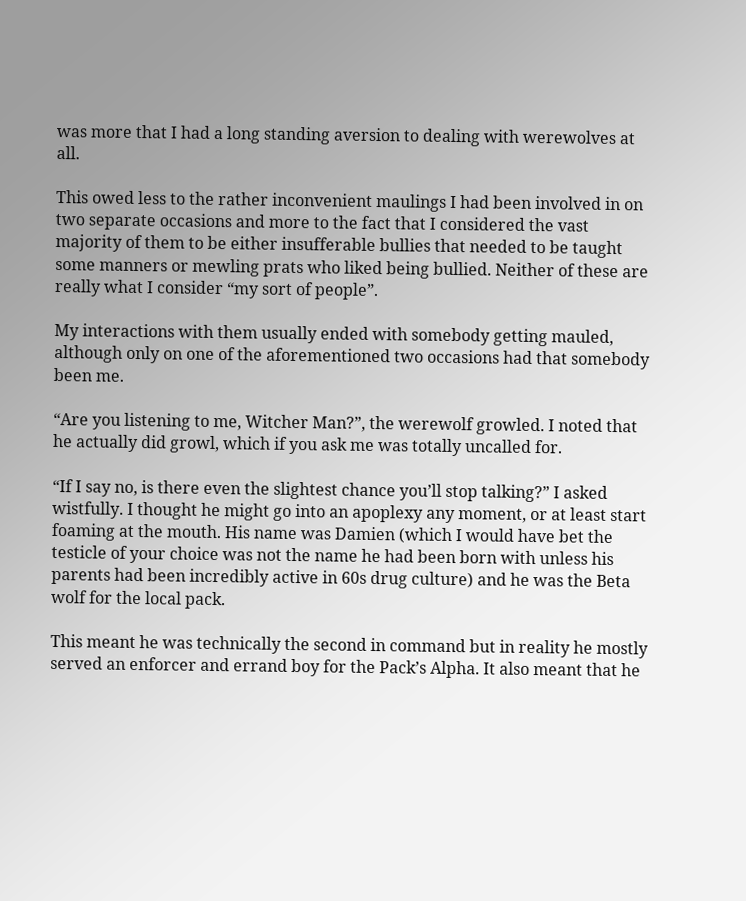was more that I had a long standing aversion to dealing with werewolves at all.

This owed less to the rather inconvenient maulings I had been involved in on two separate occasions and more to the fact that I considered the vast majority of them to be either insufferable bullies that needed to be taught some manners or mewling prats who liked being bullied. Neither of these are really what I consider “my sort of people”.

My interactions with them usually ended with somebody getting mauled, although only on one of the aforementioned two occasions had that somebody been me.

“Are you listening to me, Witcher Man?”, the werewolf growled. I noted that he actually did growl, which if you ask me was totally uncalled for.

“If I say no, is there even the slightest chance you’ll stop talking?” I asked wistfully. I thought he might go into an apoplexy any moment, or at least start foaming at the mouth. His name was Damien (which I would have bet the testicle of your choice was not the name he had been born with unless his parents had been incredibly active in 60s drug culture) and he was the Beta wolf for the local pack.

This meant he was technically the second in command but in reality he mostly served an enforcer and errand boy for the Pack’s Alpha. It also meant that he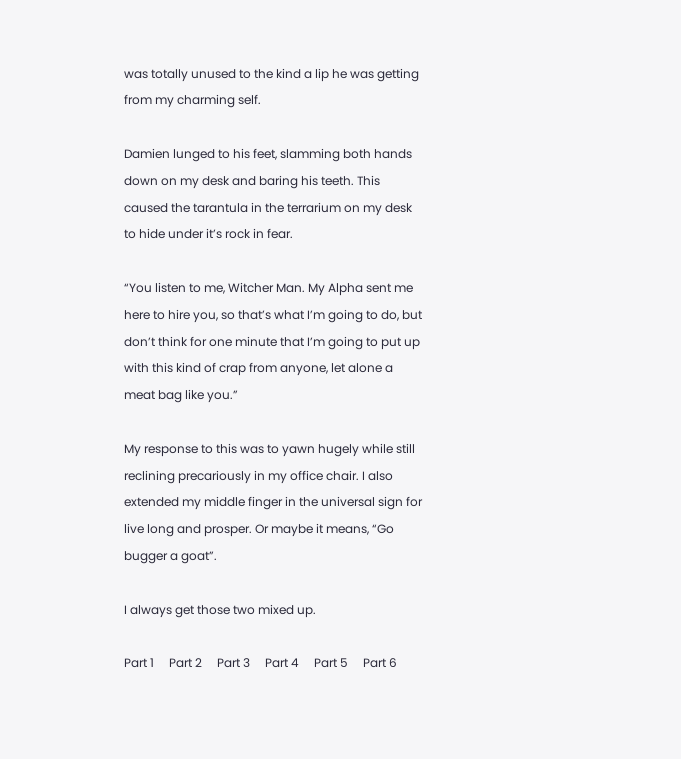was totally unused to the kind a lip he was getting from my charming self.

Damien lunged to his feet, slamming both hands down on my desk and baring his teeth. This caused the tarantula in the terrarium on my desk to hide under it’s rock in fear.

“You listen to me, Witcher Man. My Alpha sent me here to hire you, so that’s what I’m going to do, but don’t think for one minute that I’m going to put up with this kind of crap from anyone, let alone a meat bag like you.”

My response to this was to yawn hugely while still reclining precariously in my office chair. I also extended my middle finger in the universal sign for live long and prosper. Or maybe it means, “Go bugger a goat”.

I always get those two mixed up.

Part 1     Part 2     Part 3     Part 4     Part 5     Part 6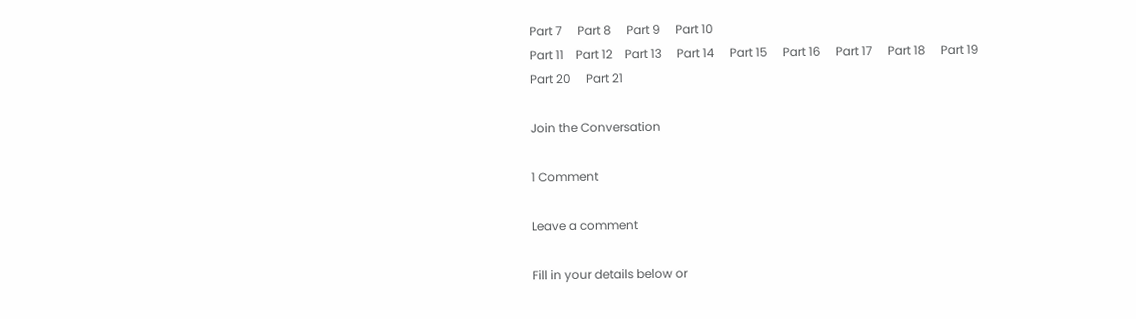Part 7     Part 8     Part 9     Part 10
Part 11    Part 12    Part 13     Part 14     Part 15     Part 16     Part 17     Part 18     Part 19
Part 20     Part 21

Join the Conversation

1 Comment

Leave a comment

Fill in your details below or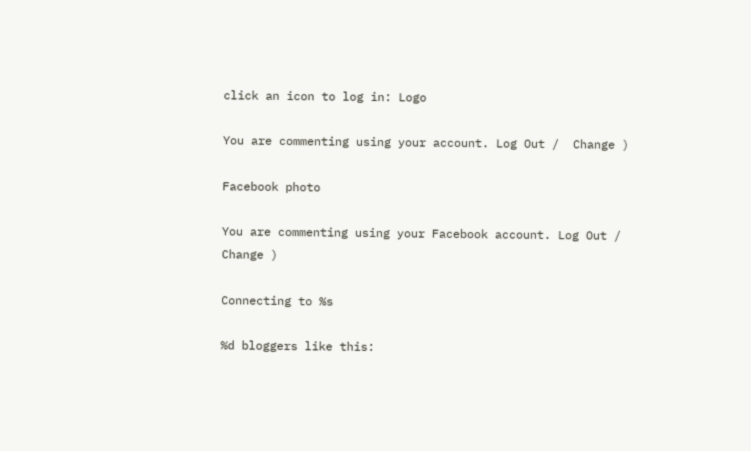click an icon to log in: Logo

You are commenting using your account. Log Out /  Change )

Facebook photo

You are commenting using your Facebook account. Log Out /  Change )

Connecting to %s

%d bloggers like this: